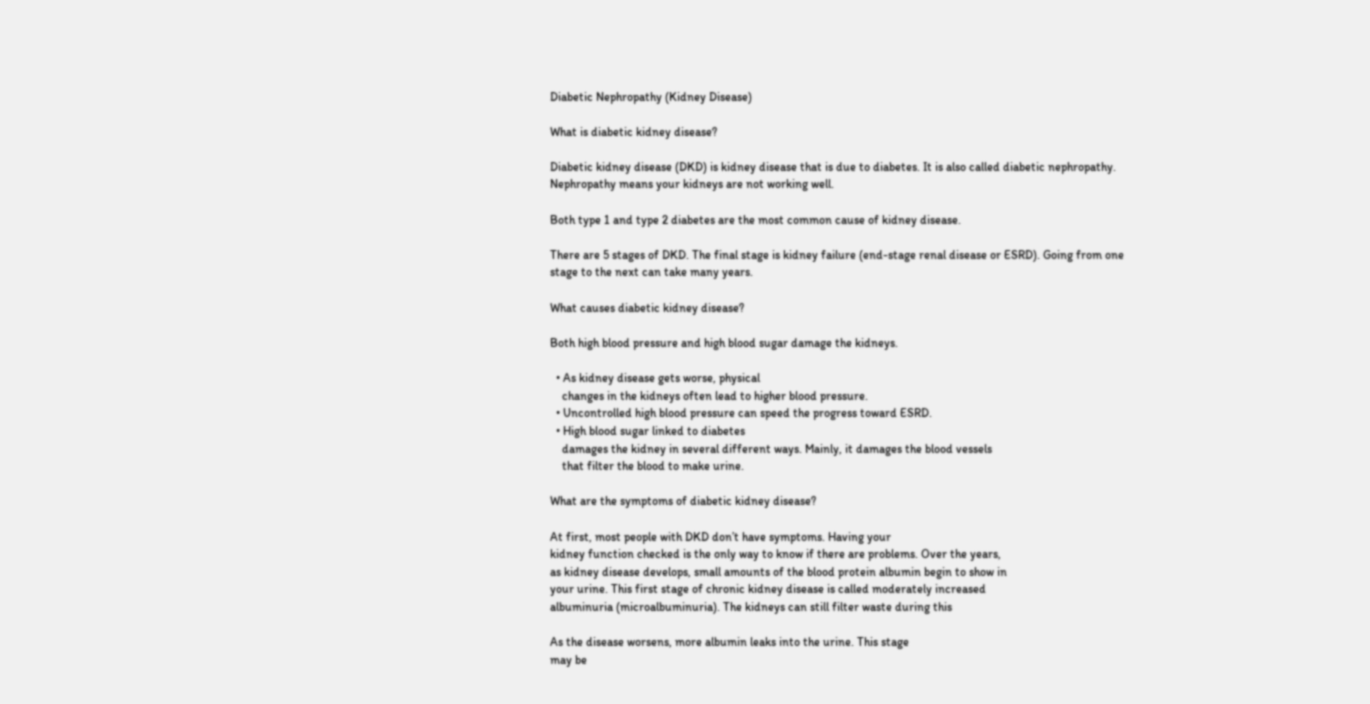Diabetic Nephropathy (Kidney Disease)

What is diabetic kidney disease?

Diabetic kidney disease (DKD) is kidney disease that is due to diabetes. It is also called diabetic nephropathy. Nephropathy means your kidneys are not working well.

Both type 1 and type 2 diabetes are the most common cause of kidney disease.

There are 5 stages of DKD. The final stage is kidney failure (end-stage renal disease or ESRD). Going from one stage to the next can take many years.

What causes diabetic kidney disease?

Both high blood pressure and high blood sugar damage the kidneys.

  • As kidney disease gets worse, physical
    changes in the kidneys often lead to higher blood pressure.
  • Uncontrolled high blood pressure can speed the progress toward ESRD.
  • High blood sugar linked to diabetes
    damages the kidney in several different ways. Mainly, it damages the blood vessels
    that filter the blood to make urine.

What are the symptoms of diabetic kidney disease?

At first, most people with DKD don’t have symptoms. Having your
kidney function checked is the only way to know if there are problems. Over the years,
as kidney disease develops, small amounts of the blood protein albumin begin to show in
your urine. This first stage of chronic kidney disease is called moderately increased
albuminuria (microalbuminuria). The kidneys can still filter waste during this

As the disease worsens, more albumin leaks into the urine. This stage
may be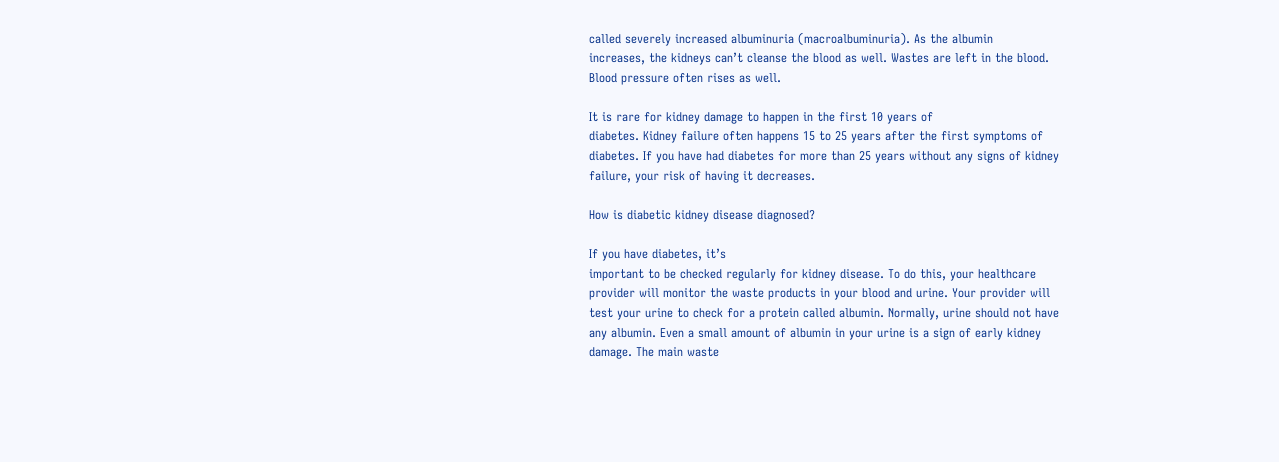called severely increased albuminuria (macroalbuminuria). As the albumin
increases, the kidneys can’t cleanse the blood as well. Wastes are left in the blood.
Blood pressure often rises as well.

It is rare for kidney damage to happen in the first 10 years of
diabetes. Kidney failure often happens 15 to 25 years after the first symptoms of
diabetes. If you have had diabetes for more than 25 years without any signs of kidney
failure, your risk of having it decreases.

How is diabetic kidney disease diagnosed?

If you have diabetes, it’s
important to be checked regularly for kidney disease. To do this, your healthcare
provider will monitor the waste products in your blood and urine. Your provider will
test your urine to check for a protein called albumin. Normally, urine should not have
any albumin. Even a small amount of albumin in your urine is a sign of early kidney
damage. The main waste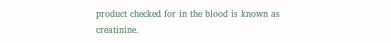product checked for in the blood is known as creatinine.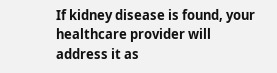If kidney disease is found, your
healthcare provider will address it as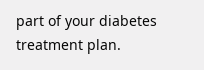part of your diabetes treatment plan.